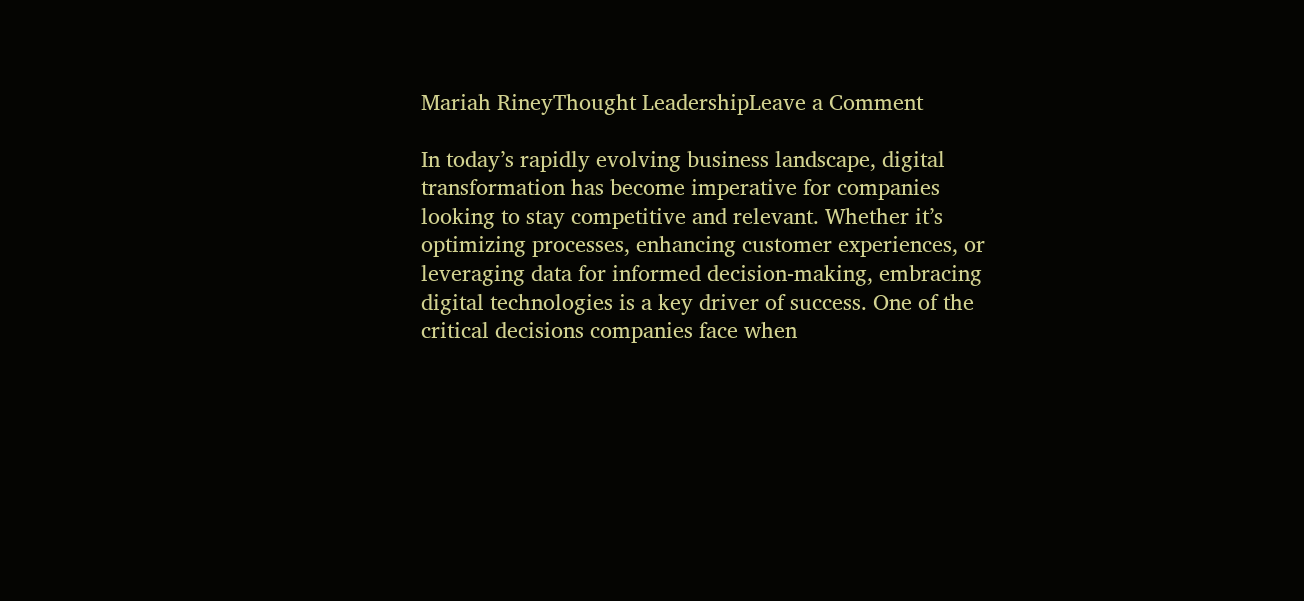Mariah RineyThought LeadershipLeave a Comment

In today’s rapidly evolving business landscape, digital transformation has become imperative for companies looking to stay competitive and relevant. Whether it’s optimizing processes, enhancing customer experiences, or leveraging data for informed decision-making, embracing digital technologies is a key driver of success. One of the critical decisions companies face when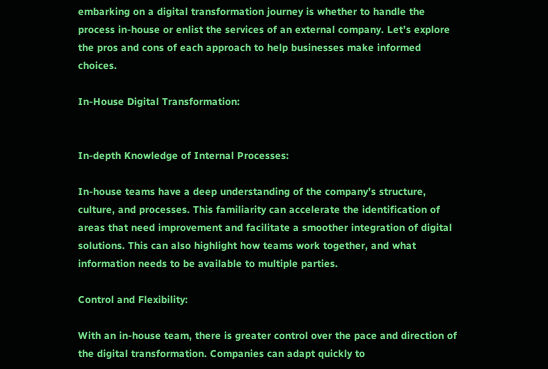embarking on a digital transformation journey is whether to handle the process in-house or enlist the services of an external company. Let’s explore the pros and cons of each approach to help businesses make informed choices.

In-House Digital Transformation:


In-depth Knowledge of Internal Processes:

In-house teams have a deep understanding of the company’s structure, culture, and processes. This familiarity can accelerate the identification of areas that need improvement and facilitate a smoother integration of digital solutions. This can also highlight how teams work together, and what information needs to be available to multiple parties.

Control and Flexibility:

With an in-house team, there is greater control over the pace and direction of the digital transformation. Companies can adapt quickly to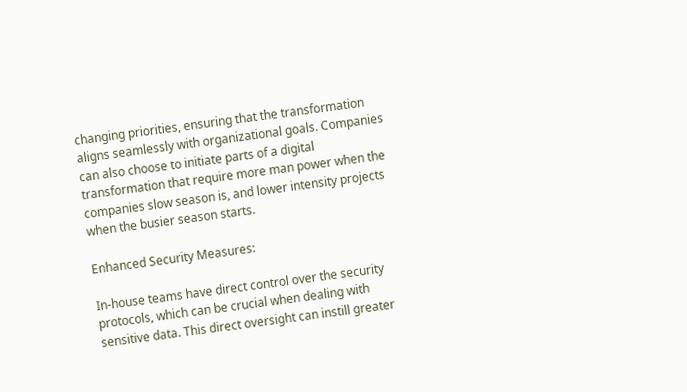changing priorities, ensuring that the transformation aligns seamlessly with organizational goals. Companies can also choose to initiate parts of a digital transformation that require more man power when the companies slow season is, and lower intensity projects when the busier season starts.

Enhanced Security Measures:

In-house teams have direct control over the security protocols, which can be crucial when dealing with sensitive data. This direct oversight can instill greater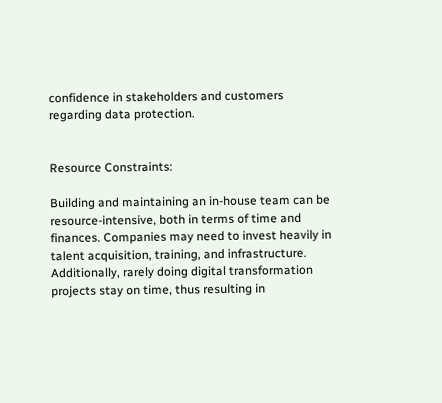confidence in stakeholders and customers regarding data protection.


Resource Constraints:

Building and maintaining an in-house team can be resource-intensive, both in terms of time and finances. Companies may need to invest heavily in talent acquisition, training, and infrastructure. Additionally, rarely doing digital transformation projects stay on time, thus resulting in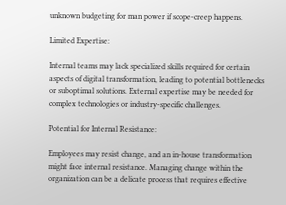unknown budgeting for man power if scope-creep happens.

Limited Expertise:

Internal teams may lack specialized skills required for certain aspects of digital transformation, leading to potential bottlenecks or suboptimal solutions. External expertise may be needed for complex technologies or industry-specific challenges.

Potential for Internal Resistance:

Employees may resist change, and an in-house transformation might face internal resistance. Managing change within the organization can be a delicate process that requires effective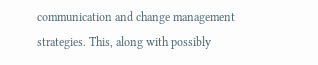communication and change management strategies. This, along with possibly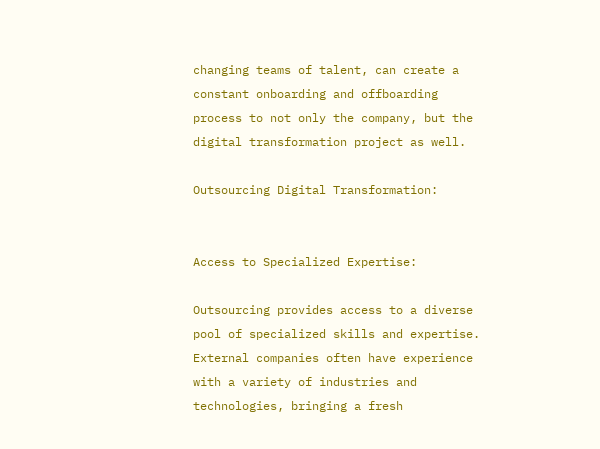changing teams of talent, can create a constant onboarding and offboarding process to not only the company, but the digital transformation project as well.

Outsourcing Digital Transformation:


Access to Specialized Expertise:

Outsourcing provides access to a diverse pool of specialized skills and expertise. External companies often have experience with a variety of industries and technologies, bringing a fresh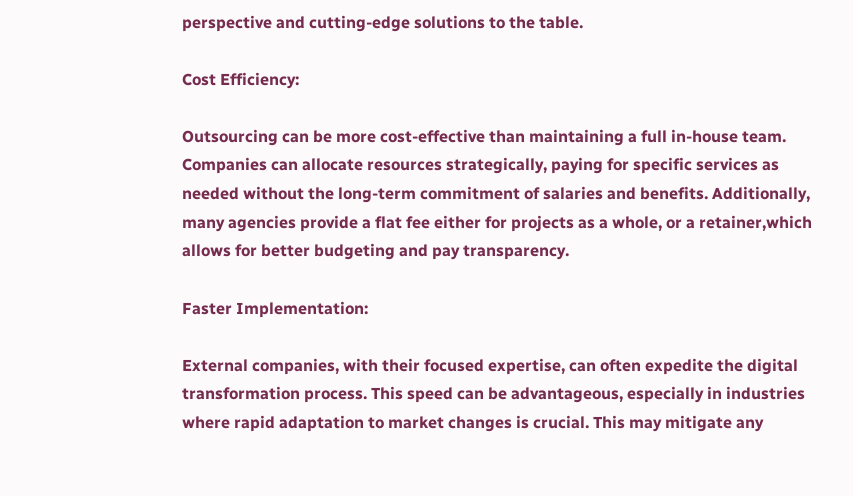perspective and cutting-edge solutions to the table.

Cost Efficiency:

Outsourcing can be more cost-effective than maintaining a full in-house team. Companies can allocate resources strategically, paying for specific services as needed without the long-term commitment of salaries and benefits. Additionally, many agencies provide a flat fee either for projects as a whole, or a retainer,which allows for better budgeting and pay transparency.

Faster Implementation:

External companies, with their focused expertise, can often expedite the digital transformation process. This speed can be advantageous, especially in industries where rapid adaptation to market changes is crucial. This may mitigate any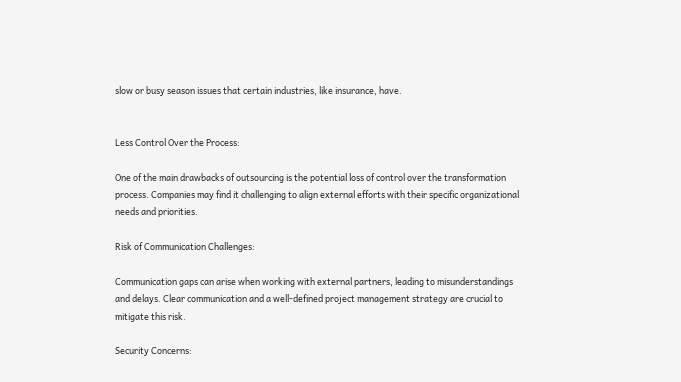slow or busy season issues that certain industries, like insurance, have.


Less Control Over the Process:

One of the main drawbacks of outsourcing is the potential loss of control over the transformation process. Companies may find it challenging to align external efforts with their specific organizational needs and priorities.

Risk of Communication Challenges:

Communication gaps can arise when working with external partners, leading to misunderstandings and delays. Clear communication and a well-defined project management strategy are crucial to mitigate this risk.

Security Concerns: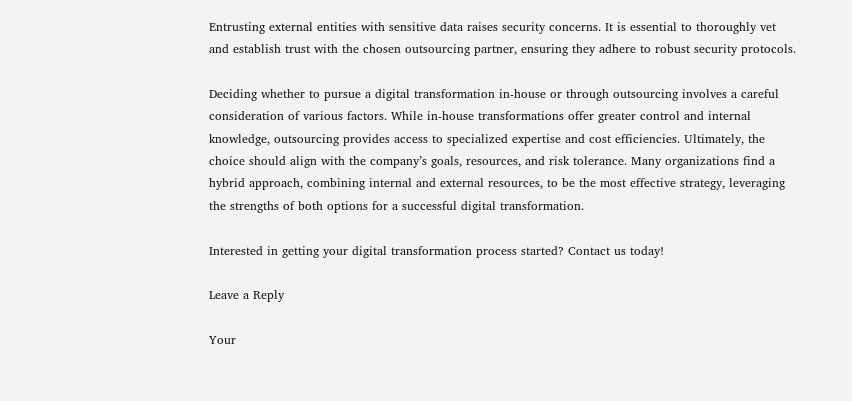Entrusting external entities with sensitive data raises security concerns. It is essential to thoroughly vet and establish trust with the chosen outsourcing partner, ensuring they adhere to robust security protocols.

Deciding whether to pursue a digital transformation in-house or through outsourcing involves a careful consideration of various factors. While in-house transformations offer greater control and internal knowledge, outsourcing provides access to specialized expertise and cost efficiencies. Ultimately, the choice should align with the company’s goals, resources, and risk tolerance. Many organizations find a hybrid approach, combining internal and external resources, to be the most effective strategy, leveraging the strengths of both options for a successful digital transformation.

Interested in getting your digital transformation process started? Contact us today!

Leave a Reply

Your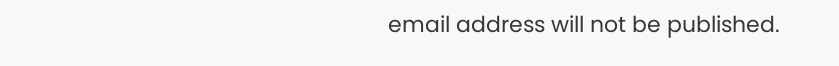email address will not be published.